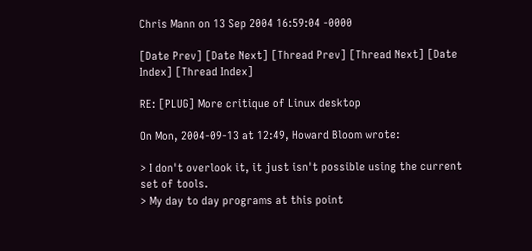Chris Mann on 13 Sep 2004 16:59:04 -0000

[Date Prev] [Date Next] [Thread Prev] [Thread Next] [Date Index] [Thread Index]

RE: [PLUG] More critique of Linux desktop

On Mon, 2004-09-13 at 12:49, Howard Bloom wrote:

> I don't overlook it, it just isn't possible using the current set of tools.
> My day to day programs at this point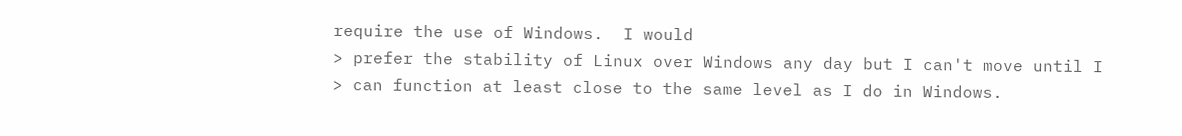require the use of Windows.  I would
> prefer the stability of Linux over Windows any day but I can't move until I
> can function at least close to the same level as I do in Windows.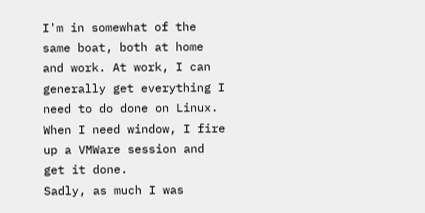I'm in somewhat of the same boat, both at home and work. At work, I can generally get everything I need to do done on Linux. When I need window, I fire up a VMWare session and get it done.
Sadly, as much I was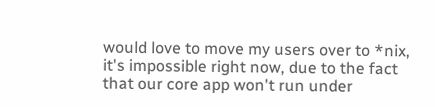would love to move my users over to *nix, it's impossible right now, due to the fact that our core app won't run under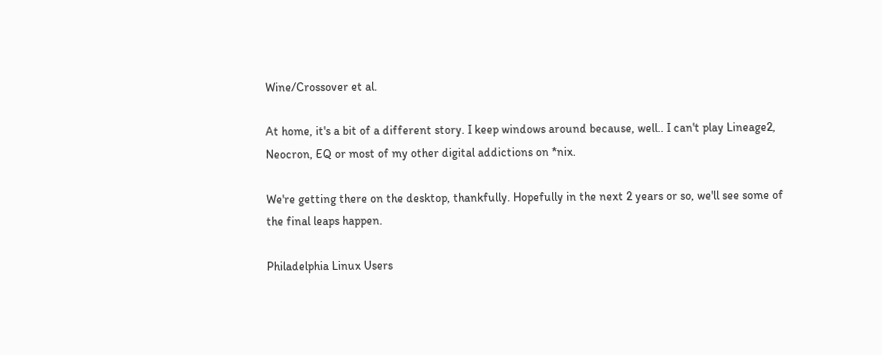Wine/Crossover et al.

At home, it's a bit of a different story. I keep windows around because, well.. I can't play Lineage2, Neocron, EQ or most of my other digital addictions on *nix.

We're getting there on the desktop, thankfully. Hopefully in the next 2 years or so, we'll see some of the final leaps happen.

Philadelphia Linux Users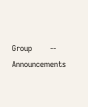Group         --
Announcements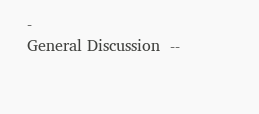-
General Discussion  --